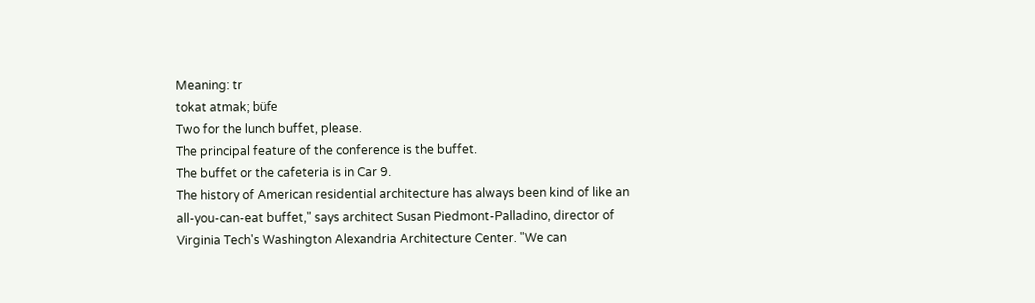Meaning: tr
tokat atmak; büfe
Two for the lunch buffet, please.
The principal feature of the conference is the buffet.
The buffet or the cafeteria is in Car 9.
The history of American residential architecture has always been kind of like an all-you-can-eat buffet," says architect Susan Piedmont-Palladino, director of Virginia Tech's Washington Alexandria Architecture Center. "We can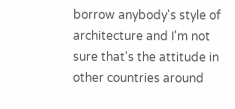borrow anybody's style of architecture and I'm not sure that's the attitude in other countries around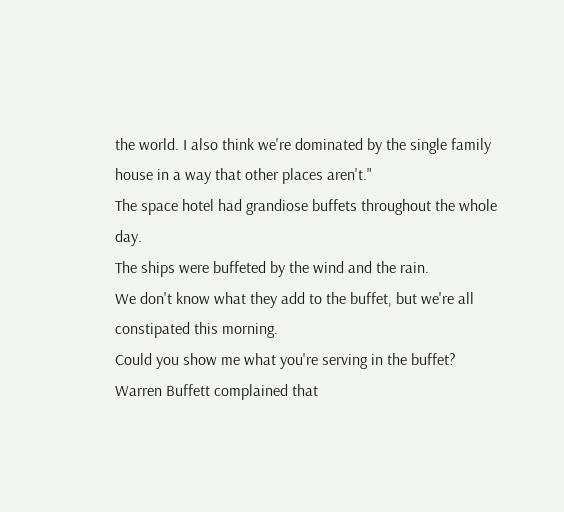the world. I also think we're dominated by the single family house in a way that other places aren't."
The space hotel had grandiose buffets throughout the whole day.
The ships were buffeted by the wind and the rain.
We don't know what they add to the buffet, but we're all constipated this morning.
Could you show me what you're serving in the buffet?
Warren Buffett complained that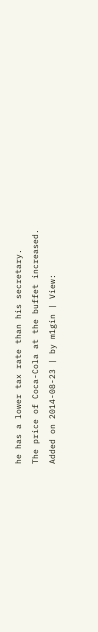he has a lower tax rate than his secretary.
The price of Coca-Cola at the buffet increased.
Added on 2014-08-23 | by m1gin | View: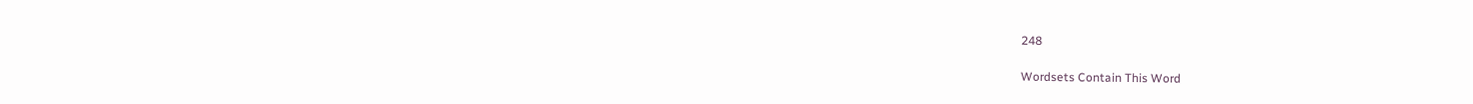248

Wordsets Contain This Word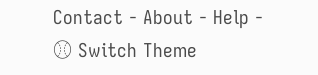Contact - About - Help - ⚾ Switch Theme